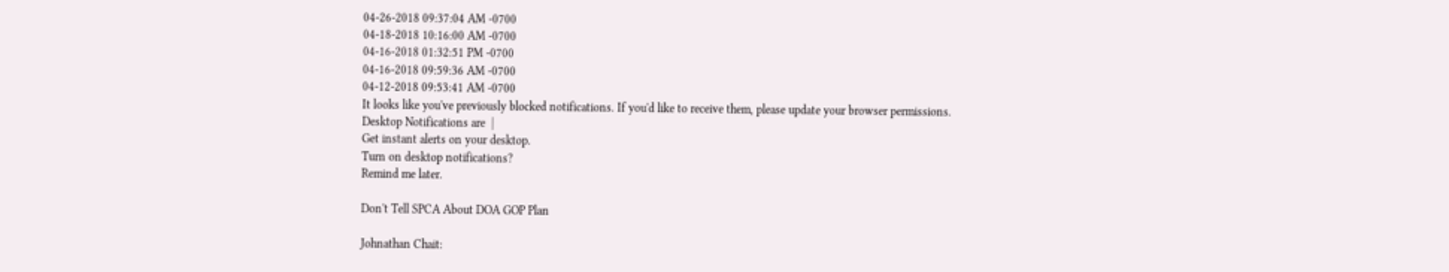04-26-2018 09:37:04 AM -0700
04-18-2018 10:16:00 AM -0700
04-16-2018 01:32:51 PM -0700
04-16-2018 09:59:36 AM -0700
04-12-2018 09:53:41 AM -0700
It looks like you've previously blocked notifications. If you'd like to receive them, please update your browser permissions.
Desktop Notifications are  |
Get instant alerts on your desktop.
Turn on desktop notifications?
Remind me later.

Don't Tell SPCA About DOA GOP Plan

Johnathan Chait: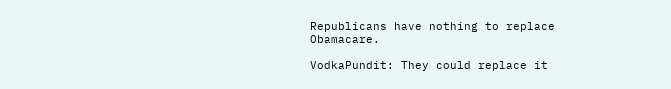Republicans have nothing to replace Obamacare.

VodkaPundit: They could replace it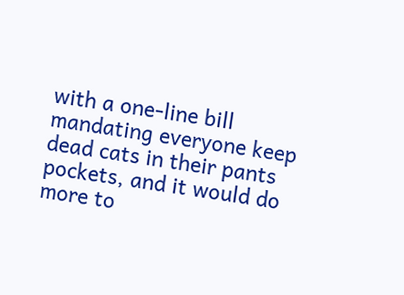with a one-line bill mandating everyone keep dead cats in their pants pockets, and it would do more to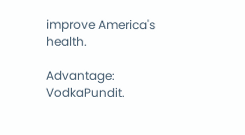improve America's health.

Advantage: VodkaPundit.